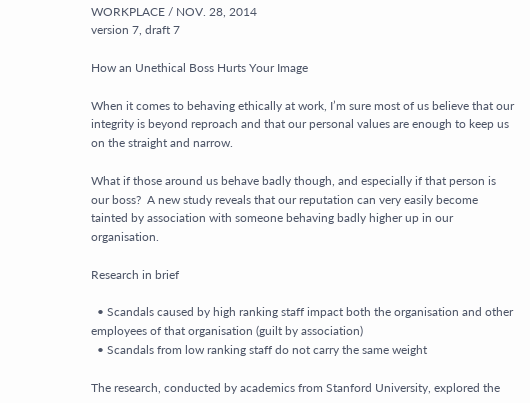WORKPLACE / NOV. 28, 2014
version 7, draft 7

How an Unethical Boss Hurts Your Image

When it comes to behaving ethically at work, I’m sure most of us believe that our integrity is beyond reproach and that our personal values are enough to keep us on the straight and narrow.

What if those around us behave badly though, and especially if that person is our boss?  A new study reveals that our reputation can very easily become tainted by association with someone behaving badly higher up in our organisation.

Research in brief

  • Scandals caused by high ranking staff impact both the organisation and other employees of that organisation (guilt by association)
  • Scandals from low ranking staff do not carry the same weight

The research, conducted by academics from Stanford University, explored the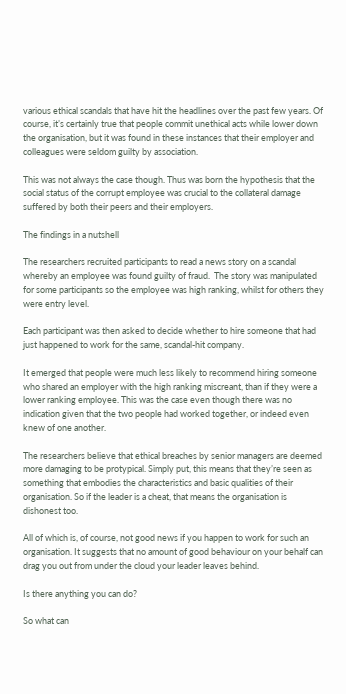various ethical scandals that have hit the headlines over the past few years. Of course, it’s certainly true that people commit unethical acts while lower down the organisation, but it was found in these instances that their employer and colleagues were seldom guilty by association.

This was not always the case though. Thus was born the hypothesis that the social status of the corrupt employee was crucial to the collateral damage suffered by both their peers and their employers.

The findings in a nutshell

The researchers recruited participants to read a news story on a scandal whereby an employee was found guilty of fraud.  The story was manipulated for some participants so the employee was high ranking, whilst for others they were entry level.

Each participant was then asked to decide whether to hire someone that had just happened to work for the same, scandal-hit company.

It emerged that people were much less likely to recommend hiring someone who shared an employer with the high ranking miscreant, than if they were a lower ranking employee. This was the case even though there was no indication given that the two people had worked together, or indeed even knew of one another.

The researchers believe that ethical breaches by senior managers are deemed more damaging to be protypical. Simply put, this means that they’re seen as something that embodies the characteristics and basic qualities of their organisation. So if the leader is a cheat, that means the organisation is dishonest too.

All of which is, of course, not good news if you happen to work for such an organisation. It suggests that no amount of good behaviour on your behalf can drag you out from under the cloud your leader leaves behind.

Is there anything you can do?

So what can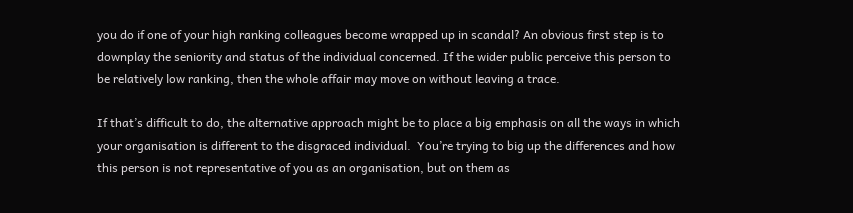you do if one of your high ranking colleagues become wrapped up in scandal? An obvious first step is to downplay the seniority and status of the individual concerned. If the wider public perceive this person to be relatively low ranking, then the whole affair may move on without leaving a trace.

If that’s difficult to do, the alternative approach might be to place a big emphasis on all the ways in which your organisation is different to the disgraced individual.  You’re trying to big up the differences and how this person is not representative of you as an organisation, but on them as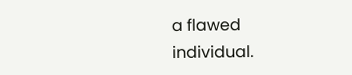a flawed individual.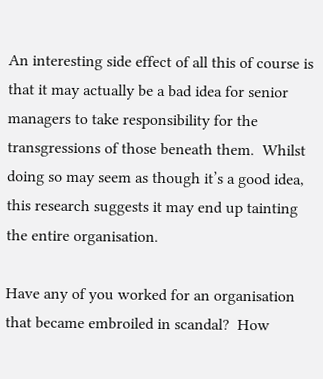An interesting side effect of all this of course is that it may actually be a bad idea for senior managers to take responsibility for the transgressions of those beneath them.  Whilst doing so may seem as though it’s a good idea, this research suggests it may end up tainting the entire organisation.

Have any of you worked for an organisation that became embroiled in scandal?  How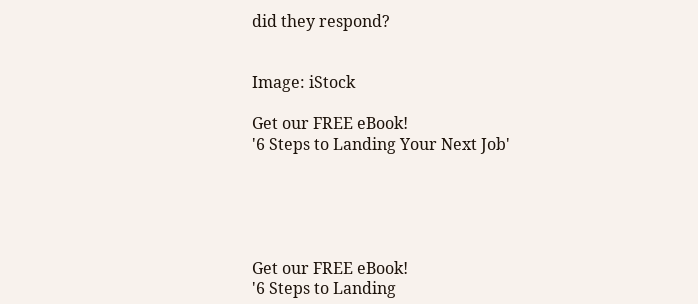did they respond?


Image: iStock

Get our FREE eBook!
'6 Steps to Landing Your Next Job'





Get our FREE eBook!
'6 Steps to Landing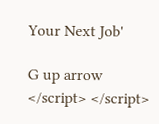Your Next Job'

G up arrow
</script> </script>